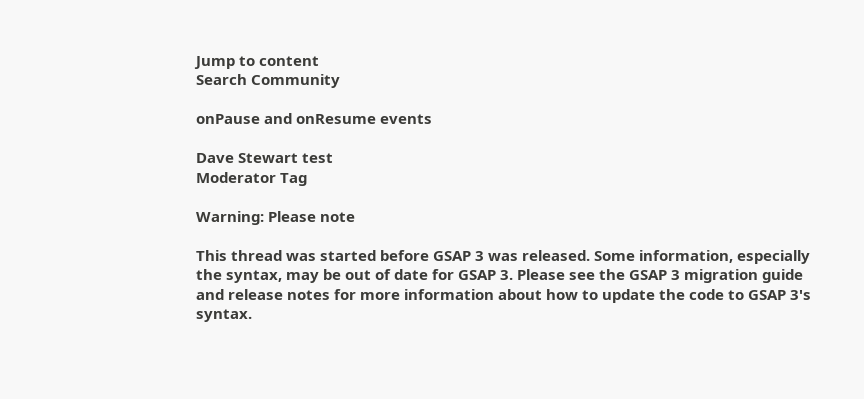Jump to content
Search Community

onPause and onResume events

Dave Stewart test
Moderator Tag

Warning: Please note

This thread was started before GSAP 3 was released. Some information, especially the syntax, may be out of date for GSAP 3. Please see the GSAP 3 migration guide and release notes for more information about how to update the code to GSAP 3's syntax.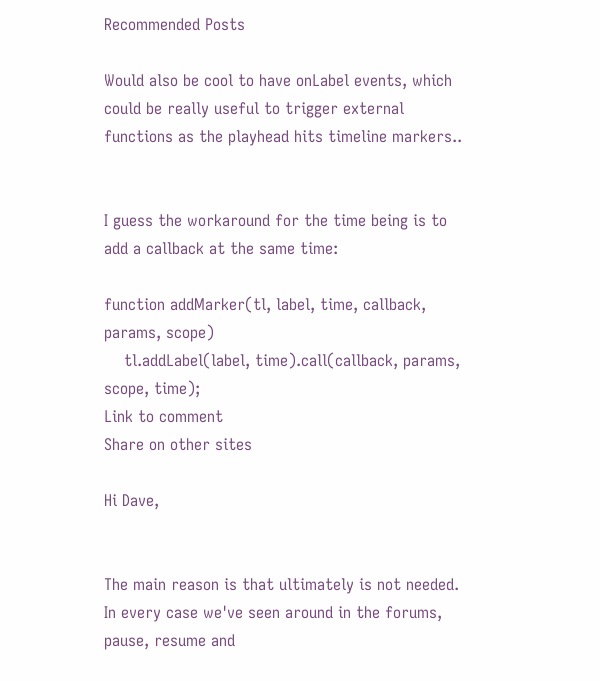Recommended Posts

Would also be cool to have onLabel events, which could be really useful to trigger external functions as the playhead hits timeline markers..


I guess the workaround for the time being is to add a callback at the same time:

function addMarker(tl, label, time, callback, params, scope)
    tl.addLabel(label, time).call(callback, params, scope, time);
Link to comment
Share on other sites

Hi Dave,


The main reason is that ultimately is not needed. In every case we've seen around in the forums, pause, resume and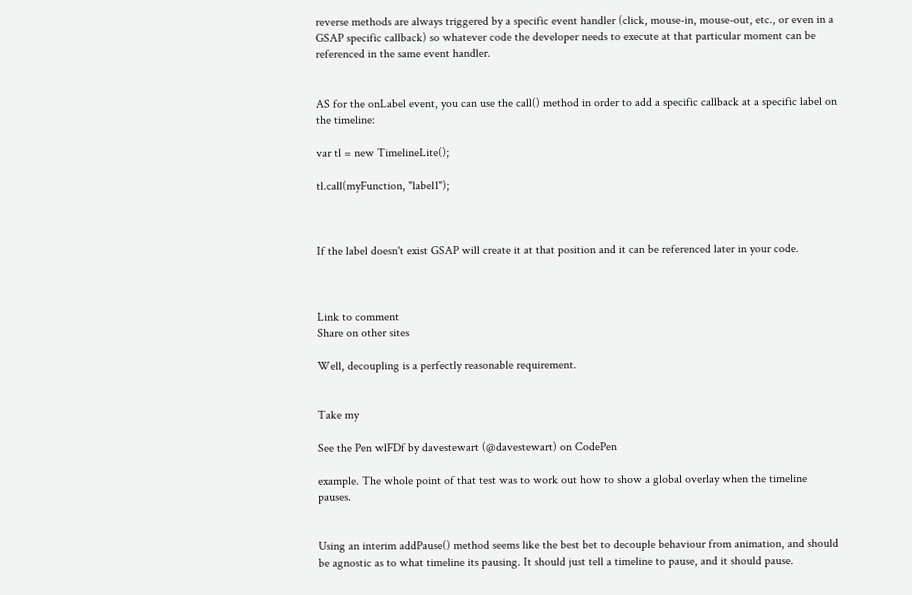reverse methods are always triggered by a specific event handler (click, mouse-in, mouse-out, etc., or even in a GSAP specific callback) so whatever code the developer needs to execute at that particular moment can be referenced in the same event handler.


AS for the onLabel event, you can use the call() method in order to add a specific callback at a specific label on the timeline:

var tl = new TimelineLite();

tl.call(myFunction, "label1");



If the label doesn't exist GSAP will create it at that position and it can be referenced later in your code.



Link to comment
Share on other sites

Well, decoupling is a perfectly reasonable requirement.


Take my

See the Pen wlFDf by davestewart (@davestewart) on CodePen

example. The whole point of that test was to work out how to show a global overlay when the timeline pauses.


Using an interim addPause() method seems like the best bet to decouple behaviour from animation, and should be agnostic as to what timeline its pausing. It should just tell a timeline to pause, and it should pause.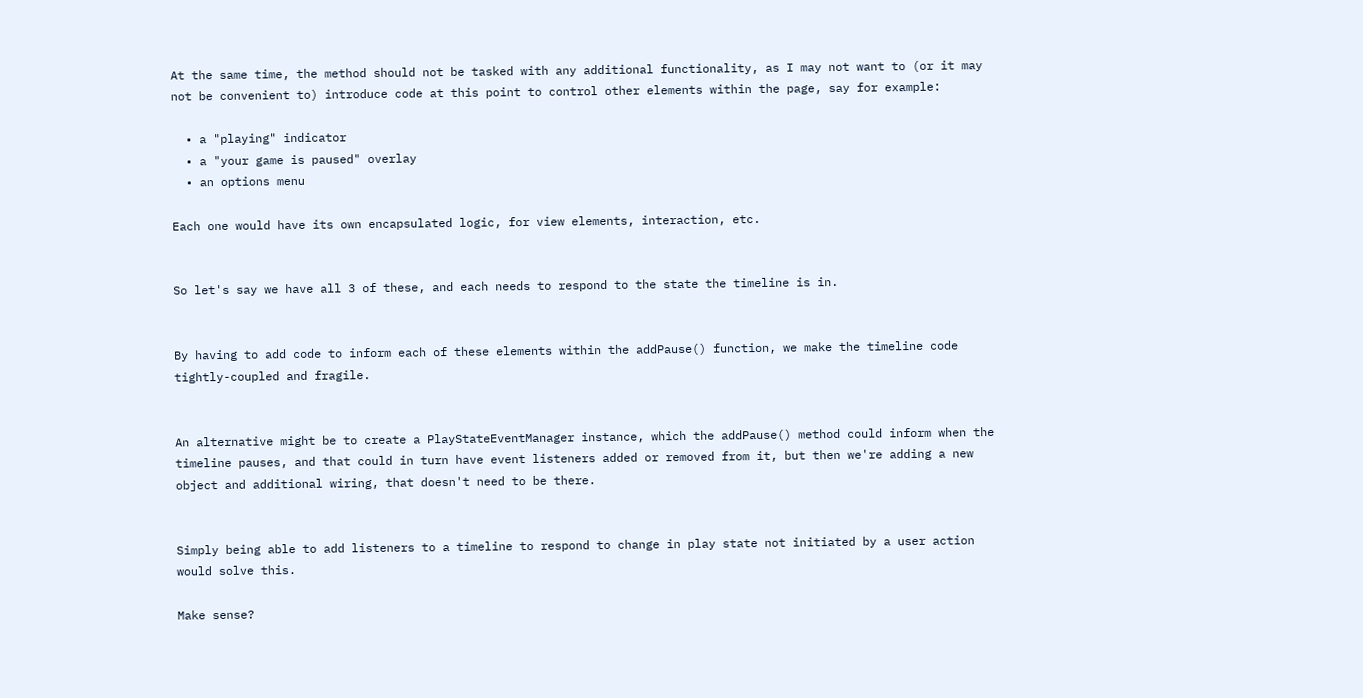At the same time, the method should not be tasked with any additional functionality, as I may not want to (or it may not be convenient to) introduce code at this point to control other elements within the page, say for example:

  • a "playing" indicator
  • a "your game is paused" overlay
  • an options menu

Each one would have its own encapsulated logic, for view elements, interaction, etc.


So let's say we have all 3 of these, and each needs to respond to the state the timeline is in.


By having to add code to inform each of these elements within the addPause() function, we make the timeline code tightly-coupled and fragile.


An alternative might be to create a PlayStateEventManager instance, which the addPause() method could inform when the timeline pauses, and that could in turn have event listeners added or removed from it, but then we're adding a new object and additional wiring, that doesn't need to be there.


Simply being able to add listeners to a timeline to respond to change in play state not initiated by a user action would solve this.

Make sense?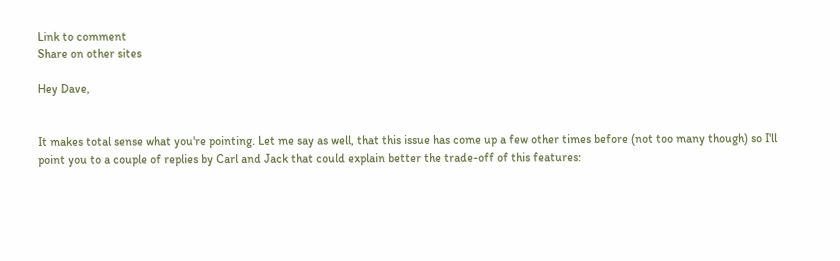Link to comment
Share on other sites

Hey Dave,


It makes total sense what you're pointing. Let me say as well, that this issue has come up a few other times before (not too many though) so I'll point you to a couple of replies by Carl and Jack that could explain better the trade-off of this features: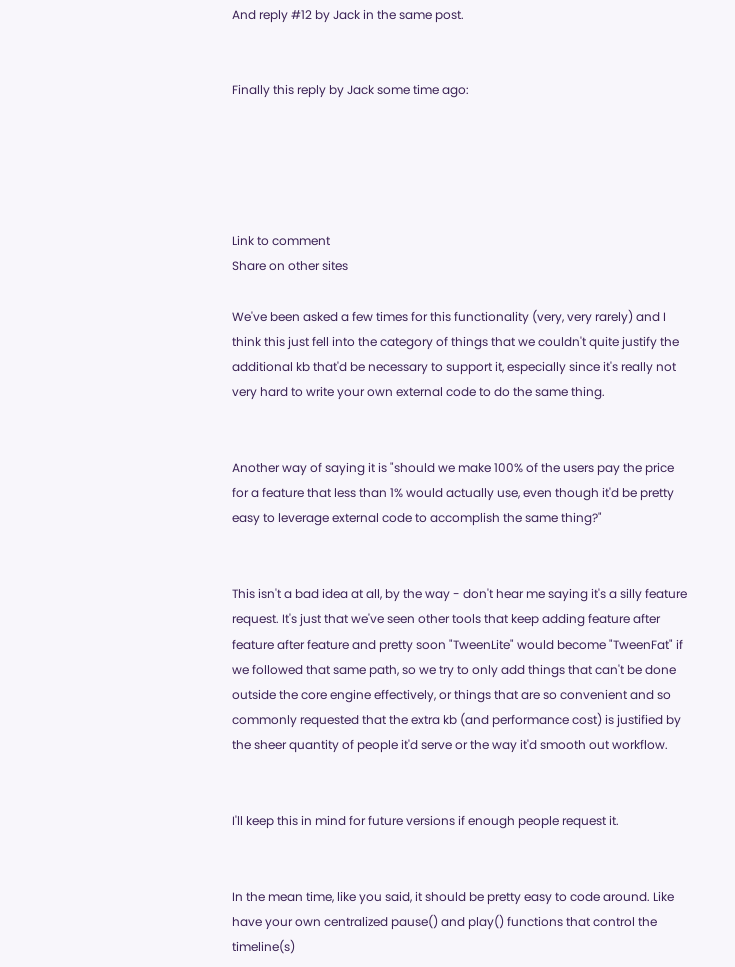And reply #12 by Jack in the same post.


Finally this reply by Jack some time ago:





Link to comment
Share on other sites

We've been asked a few times for this functionality (very, very rarely) and I think this just fell into the category of things that we couldn't quite justify the additional kb that'd be necessary to support it, especially since it's really not very hard to write your own external code to do the same thing.


Another way of saying it is "should we make 100% of the users pay the price for a feature that less than 1% would actually use, even though it'd be pretty easy to leverage external code to accomplish the same thing?"


This isn't a bad idea at all, by the way - don't hear me saying it's a silly feature request. It's just that we've seen other tools that keep adding feature after feature after feature and pretty soon "TweenLite" would become "TweenFat" if we followed that same path, so we try to only add things that can't be done outside the core engine effectively, or things that are so convenient and so commonly requested that the extra kb (and performance cost) is justified by the sheer quantity of people it'd serve or the way it'd smooth out workflow.


I'll keep this in mind for future versions if enough people request it.


In the mean time, like you said, it should be pretty easy to code around. Like have your own centralized pause() and play() functions that control the timeline(s)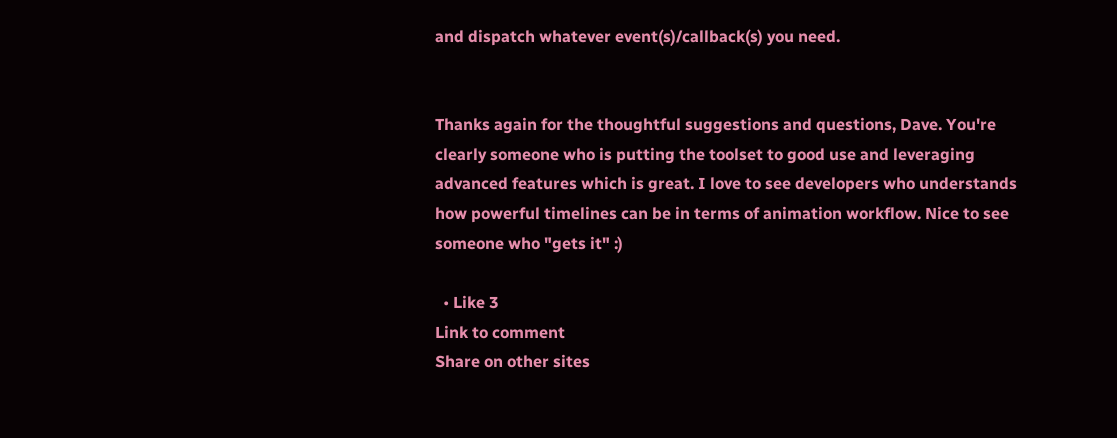and dispatch whatever event(s)/callback(s) you need.


Thanks again for the thoughtful suggestions and questions, Dave. You're clearly someone who is putting the toolset to good use and leveraging advanced features which is great. I love to see developers who understands how powerful timelines can be in terms of animation workflow. Nice to see someone who "gets it" :)

  • Like 3
Link to comment
Share on other sites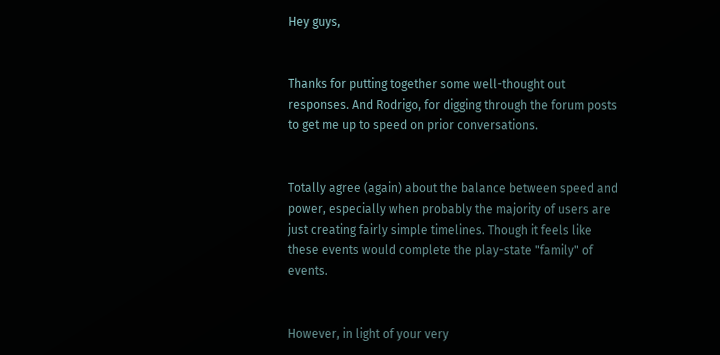Hey guys,


Thanks for putting together some well-thought out responses. And Rodrigo, for digging through the forum posts to get me up to speed on prior conversations.


Totally agree (again) about the balance between speed and power, especially when probably the majority of users are just creating fairly simple timelines. Though it feels like these events would complete the play-state "family" of events.


However, in light of your very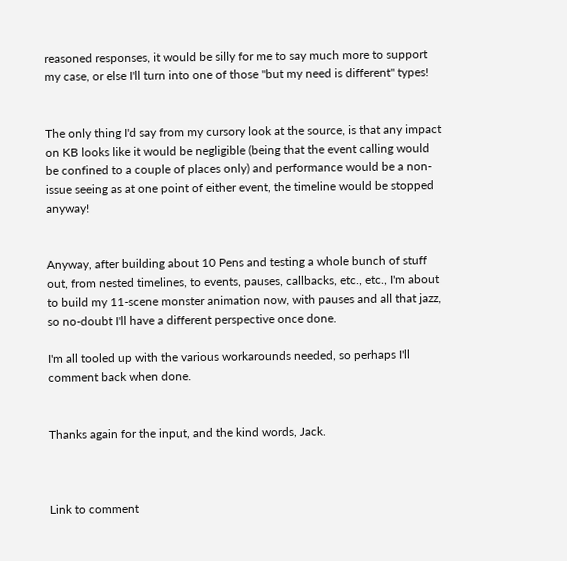reasoned responses, it would be silly for me to say much more to support my case, or else I'll turn into one of those "but my need is different" types!


The only thing I'd say from my cursory look at the source, is that any impact on KB looks like it would be negligible (being that the event calling would be confined to a couple of places only) and performance would be a non-issue seeing as at one point of either event, the timeline would be stopped anyway!


Anyway, after building about 10 Pens and testing a whole bunch of stuff out, from nested timelines, to events, pauses, callbacks, etc., etc., I'm about to build my 11-scene monster animation now, with pauses and all that jazz, so no-doubt I'll have a different perspective once done.

I'm all tooled up with the various workarounds needed, so perhaps I'll comment back when done.


Thanks again for the input, and the kind words, Jack.



Link to comment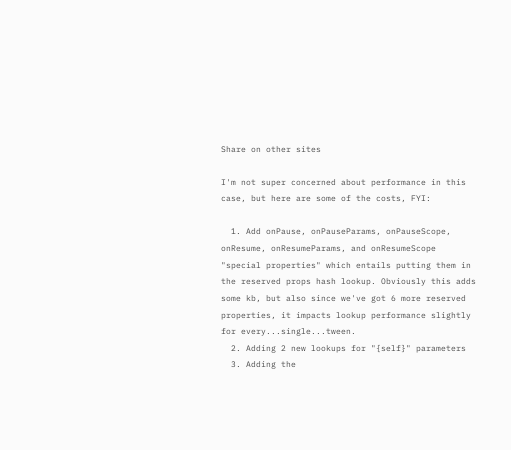Share on other sites

I'm not super concerned about performance in this case, but here are some of the costs, FYI:

  1. Add onPause, onPauseParams, onPauseScope, onResume, onResumeParams, and onResumeScope "special properties" which entails putting them in the reserved props hash lookup. Obviously this adds some kb, but also since we've got 6 more reserved properties, it impacts lookup performance slightly for every...single...tween.
  2. Adding 2 new lookups for "{self}" parameters
  3. Adding the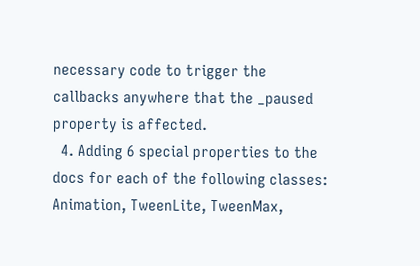necessary code to trigger the callbacks anywhere that the _paused property is affected.
  4. Adding 6 special properties to the docs for each of the following classes: Animation, TweenLite, TweenMax,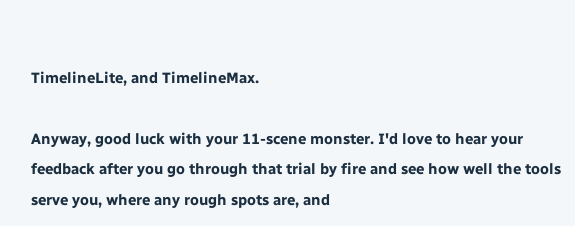TimelineLite, and TimelineMax.

Anyway, good luck with your 11-scene monster. I'd love to hear your feedback after you go through that trial by fire and see how well the tools serve you, where any rough spots are, and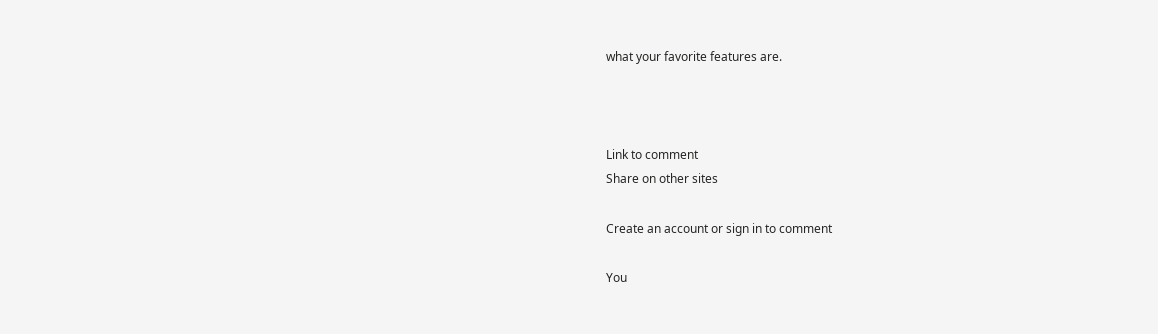what your favorite features are.



Link to comment
Share on other sites

Create an account or sign in to comment

You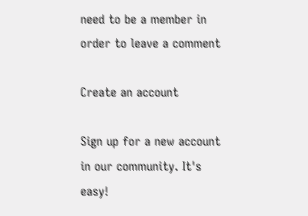need to be a member in order to leave a comment

Create an account

Sign up for a new account in our community. It's easy!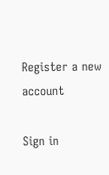Register a new account

Sign in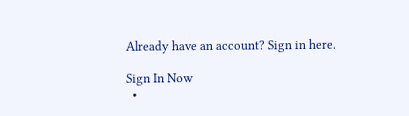Already have an account? Sign in here.

Sign In Now
  •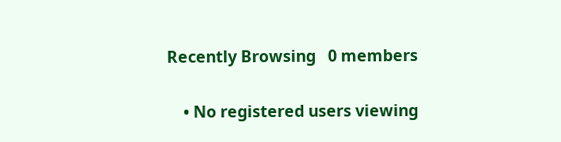Recently Browsing   0 members

    • No registered users viewing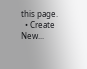this page.
  • Create New...